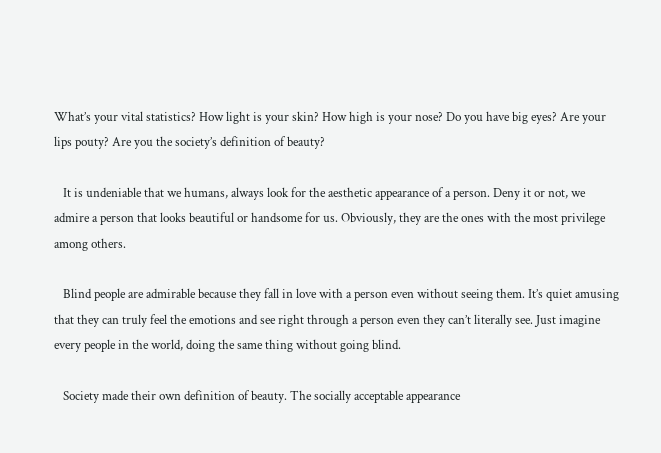What’s your vital statistics? How light is your skin? How high is your nose? Do you have big eyes? Are your lips pouty? Are you the society’s definition of beauty?

   It is undeniable that we humans, always look for the aesthetic appearance of a person. Deny it or not, we admire a person that looks beautiful or handsome for us. Obviously, they are the ones with the most privilege among others.

   Blind people are admirable because they fall in love with a person even without seeing them. It’s quiet amusing that they can truly feel the emotions and see right through a person even they can’t literally see. Just imagine every people in the world, doing the same thing without going blind.

   Society made their own definition of beauty. The socially acceptable appearance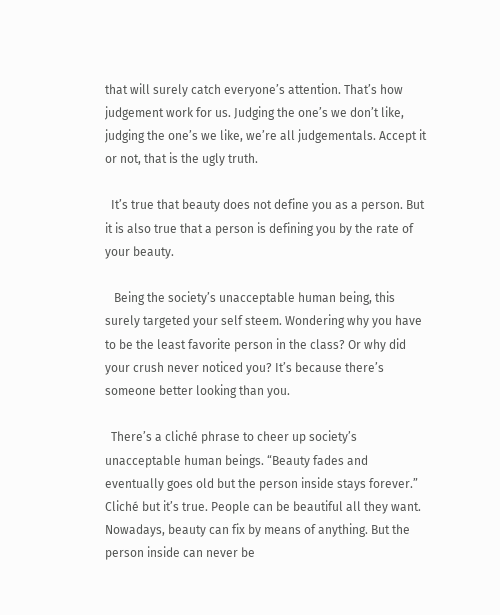that will surely catch everyone’s attention. That’s how judgement work for us. Judging the one’s we don’t like, judging the one’s we like, we’re all judgementals. Accept it or not, that is the ugly truth.

  It’s true that beauty does not define you as a person. But it is also true that a person is defining you by the rate of your beauty.

   Being the society’s unacceptable human being, this surely targeted your self steem. Wondering why you have to be the least favorite person in the class? Or why did your crush never noticed you? It’s because there’s someone better looking than you.

  There’s a cliché phrase to cheer up society’s unacceptable human beings. “Beauty fades and eventually goes old but the person inside stays forever.” Cliché but it’s true. People can be beautiful all they want. Nowadays, beauty can fix by means of anything. But the person inside can never be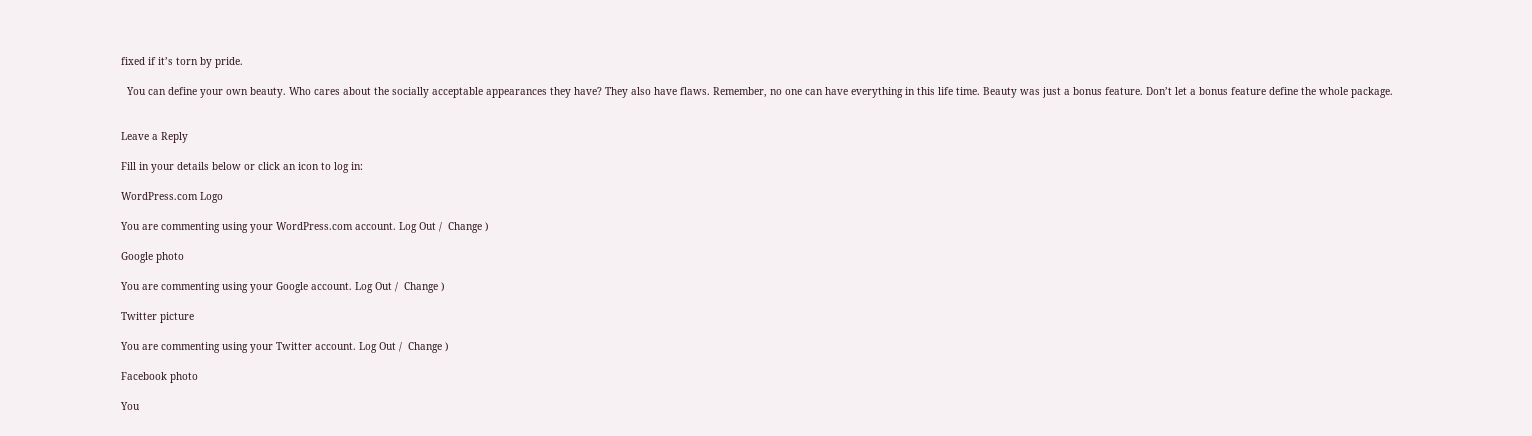fixed if it’s torn by pride.

  You can define your own beauty. Who cares about the socially acceptable appearances they have? They also have flaws. Remember, no one can have everything in this life time. Beauty was just a bonus feature. Don’t let a bonus feature define the whole package.


Leave a Reply

Fill in your details below or click an icon to log in:

WordPress.com Logo

You are commenting using your WordPress.com account. Log Out /  Change )

Google photo

You are commenting using your Google account. Log Out /  Change )

Twitter picture

You are commenting using your Twitter account. Log Out /  Change )

Facebook photo

You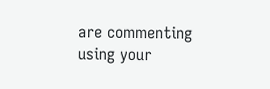are commenting using your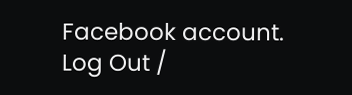Facebook account. Log Out /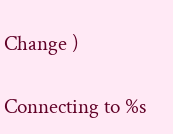Change )

Connecting to %s